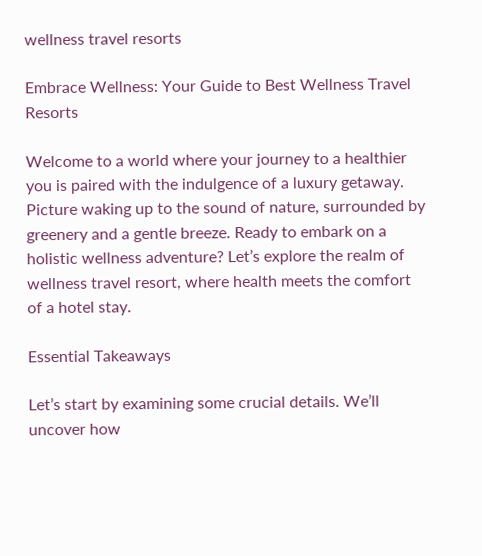wellness travel resorts

Embrace Wellness: Your Guide to Best Wellness Travel Resorts

Welcome to a world where your journey to a healthier you is paired with the indulgence of a luxury getaway. Picture waking up to the sound of nature, surrounded by greenery and a gentle breeze. Ready to embark on a holistic wellness adventure? Let’s explore the realm of wellness travel resort, where health meets the comfort of a hotel stay.

Essential Takeaways

Let’s start by examining some crucial details. We’ll uncover how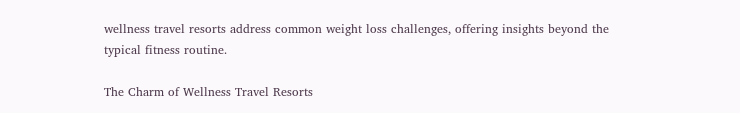wellness travel resorts address common weight loss challenges, offering insights beyond the typical fitness routine.

The Charm of Wellness Travel Resorts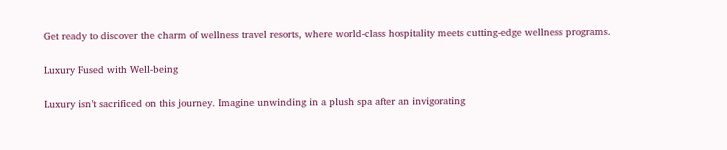Get ready to discover the charm of wellness travel resorts, where world-class hospitality meets cutting-edge wellness programs.

Luxury Fused with Well-being

Luxury isn’t sacrificed on this journey. Imagine unwinding in a plush spa after an invigorating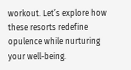workout. Let’s explore how these resorts redefine opulence while nurturing your well-being.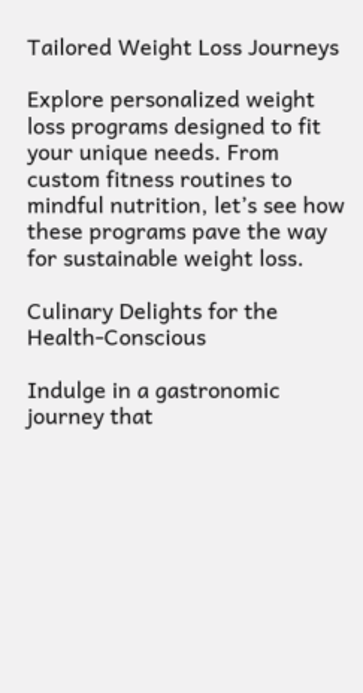Tailored Weight Loss Journeys

Explore personalized weight loss programs designed to fit your unique needs. From custom fitness routines to mindful nutrition, let’s see how these programs pave the way for sustainable weight loss.

Culinary Delights for the Health-Conscious

Indulge in a gastronomic journey that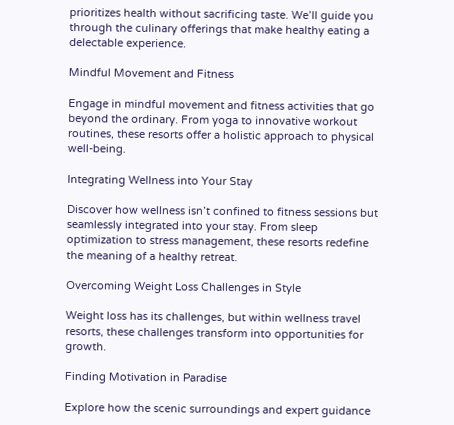prioritizes health without sacrificing taste. We’ll guide you through the culinary offerings that make healthy eating a delectable experience.

Mindful Movement and Fitness

Engage in mindful movement and fitness activities that go beyond the ordinary. From yoga to innovative workout routines, these resorts offer a holistic approach to physical well-being.

Integrating Wellness into Your Stay

Discover how wellness isn’t confined to fitness sessions but seamlessly integrated into your stay. From sleep optimization to stress management, these resorts redefine the meaning of a healthy retreat.

Overcoming Weight Loss Challenges in Style

Weight loss has its challenges, but within wellness travel resorts, these challenges transform into opportunities for growth.

Finding Motivation in Paradise

Explore how the scenic surroundings and expert guidance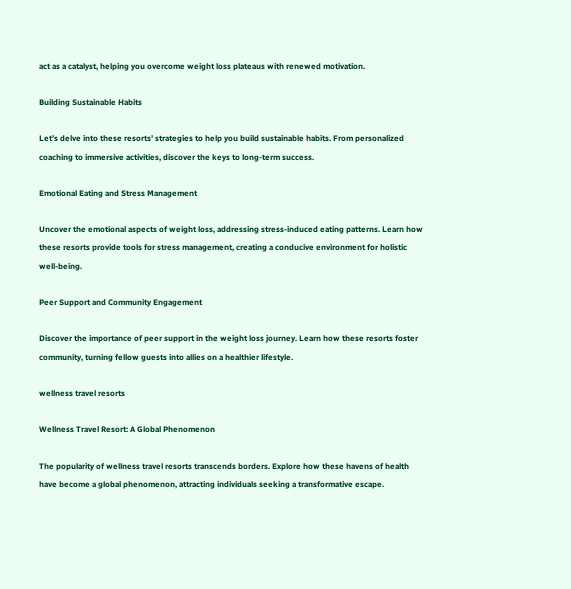act as a catalyst, helping you overcome weight loss plateaus with renewed motivation.

Building Sustainable Habits

Let’s delve into these resorts’ strategies to help you build sustainable habits. From personalized coaching to immersive activities, discover the keys to long-term success.

Emotional Eating and Stress Management

Uncover the emotional aspects of weight loss, addressing stress-induced eating patterns. Learn how these resorts provide tools for stress management, creating a conducive environment for holistic well-being.

Peer Support and Community Engagement

Discover the importance of peer support in the weight loss journey. Learn how these resorts foster community, turning fellow guests into allies on a healthier lifestyle.

wellness travel resorts

Wellness Travel Resort: A Global Phenomenon

The popularity of wellness travel resorts transcends borders. Explore how these havens of health have become a global phenomenon, attracting individuals seeking a transformative escape.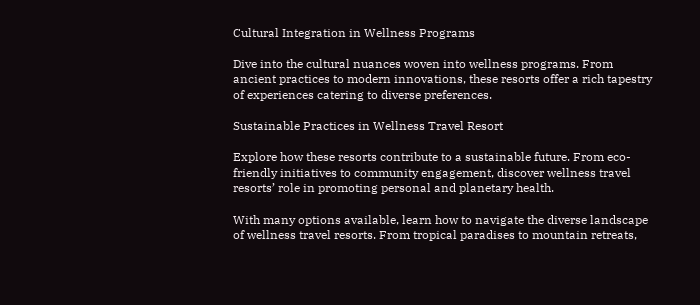Cultural Integration in Wellness Programs

Dive into the cultural nuances woven into wellness programs. From ancient practices to modern innovations, these resorts offer a rich tapestry of experiences catering to diverse preferences.

Sustainable Practices in Wellness Travel Resort

Explore how these resorts contribute to a sustainable future. From eco-friendly initiatives to community engagement, discover wellness travel resorts’ role in promoting personal and planetary health.

With many options available, learn how to navigate the diverse landscape of wellness travel resorts. From tropical paradises to mountain retreats,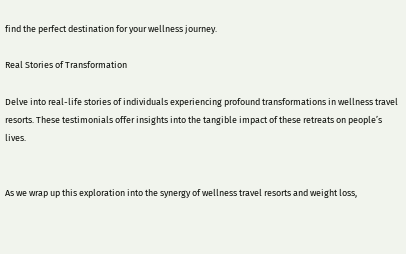find the perfect destination for your wellness journey.

Real Stories of Transformation

Delve into real-life stories of individuals experiencing profound transformations in wellness travel resorts. These testimonials offer insights into the tangible impact of these retreats on people’s lives.


As we wrap up this exploration into the synergy of wellness travel resorts and weight loss,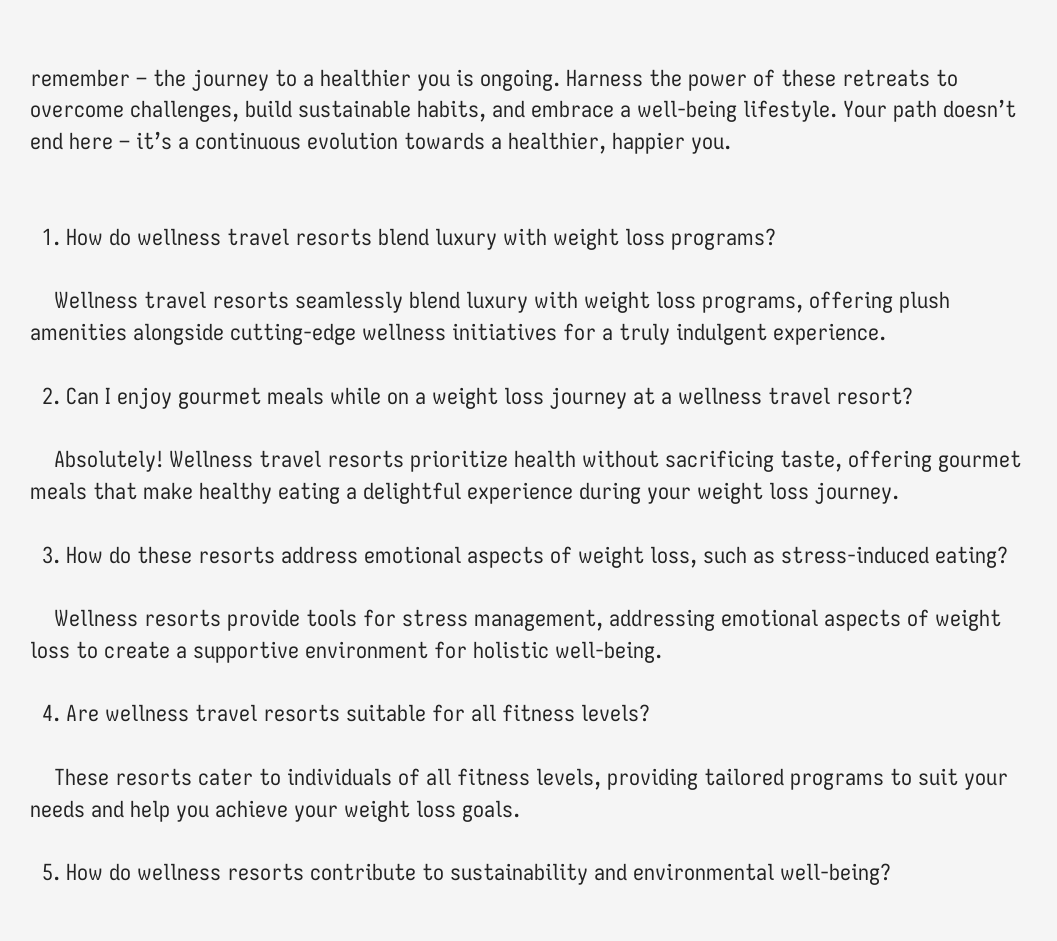remember – the journey to a healthier you is ongoing. Harness the power of these retreats to overcome challenges, build sustainable habits, and embrace a well-being lifestyle. Your path doesn’t end here – it’s a continuous evolution towards a healthier, happier you.


  1. How do wellness travel resorts blend luxury with weight loss programs?

    Wellness travel resorts seamlessly blend luxury with weight loss programs, offering plush amenities alongside cutting-edge wellness initiatives for a truly indulgent experience.

  2. Can I enjoy gourmet meals while on a weight loss journey at a wellness travel resort?

    Absolutely! Wellness travel resorts prioritize health without sacrificing taste, offering gourmet meals that make healthy eating a delightful experience during your weight loss journey.

  3. How do these resorts address emotional aspects of weight loss, such as stress-induced eating?

    Wellness resorts provide tools for stress management, addressing emotional aspects of weight loss to create a supportive environment for holistic well-being.

  4. Are wellness travel resorts suitable for all fitness levels?

    These resorts cater to individuals of all fitness levels, providing tailored programs to suit your needs and help you achieve your weight loss goals.

  5. How do wellness resorts contribute to sustainability and environmental well-being?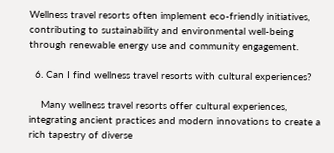Wellness travel resorts often implement eco-friendly initiatives, contributing to sustainability and environmental well-being through renewable energy use and community engagement.

  6. Can I find wellness travel resorts with cultural experiences?

    Many wellness travel resorts offer cultural experiences, integrating ancient practices and modern innovations to create a rich tapestry of diverse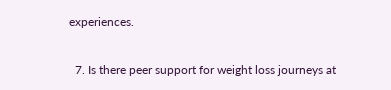experiences.

  7. Is there peer support for weight loss journeys at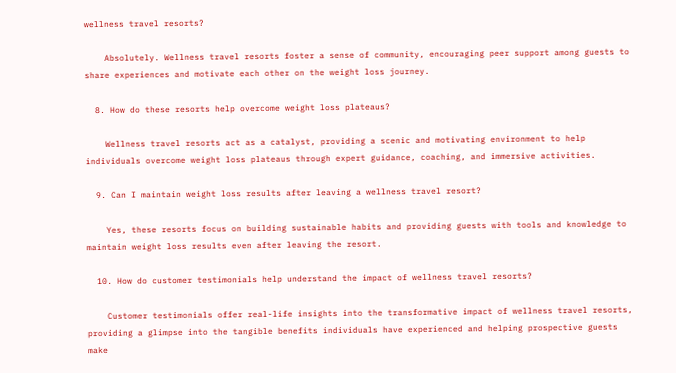wellness travel resorts?

    Absolutely. Wellness travel resorts foster a sense of community, encouraging peer support among guests to share experiences and motivate each other on the weight loss journey.

  8. How do these resorts help overcome weight loss plateaus?

    Wellness travel resorts act as a catalyst, providing a scenic and motivating environment to help individuals overcome weight loss plateaus through expert guidance, coaching, and immersive activities.

  9. Can I maintain weight loss results after leaving a wellness travel resort?

    Yes, these resorts focus on building sustainable habits and providing guests with tools and knowledge to maintain weight loss results even after leaving the resort.

  10. How do customer testimonials help understand the impact of wellness travel resorts?

    Customer testimonials offer real-life insights into the transformative impact of wellness travel resorts, providing a glimpse into the tangible benefits individuals have experienced and helping prospective guests make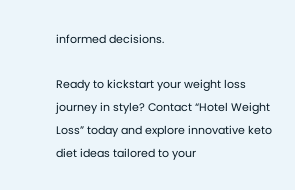informed decisions.

Ready to kickstart your weight loss journey in style? Contact “Hotel Weight Loss” today and explore innovative keto diet ideas tailored to your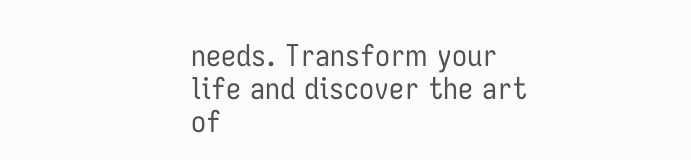needs. Transform your life and discover the art of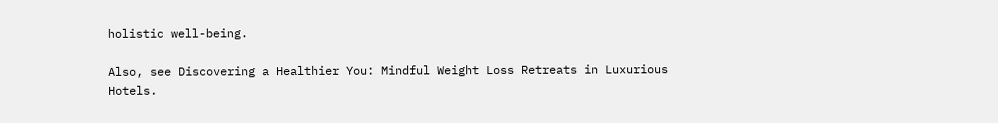holistic well-being.

Also, see Discovering a Healthier You: Mindful Weight Loss Retreats in Luxurious Hotels.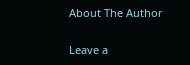About The Author

Leave a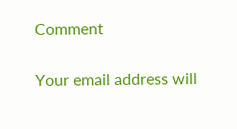Comment

Your email address will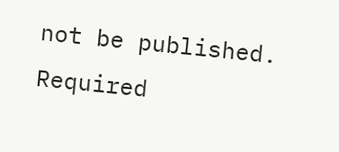not be published. Required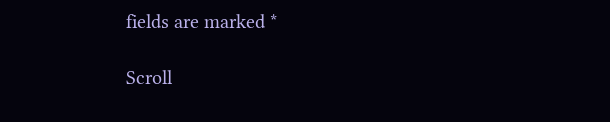fields are marked *

Scroll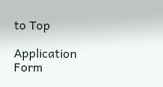to Top

Application Form